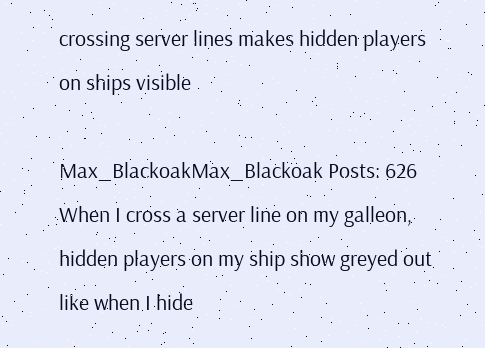crossing server lines makes hidden players on ships visible

Max_BlackoakMax_Blackoak Posts: 626
When I cross a server line on my galleon, hidden players on my ship show greyed out like when I hide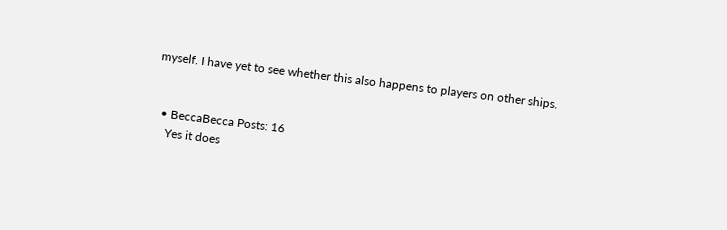myself. I have yet to see whether this also happens to players on other ships.


  • BeccaBecca Posts: 16
    Yes it does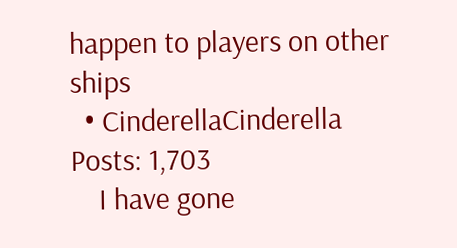happen to players on other ships
  • CinderellaCinderella Posts: 1,703
    I have gone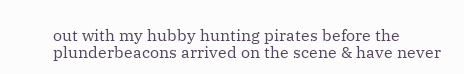out with my hubby hunting pirates before the plunderbeacons arrived on the scene & have never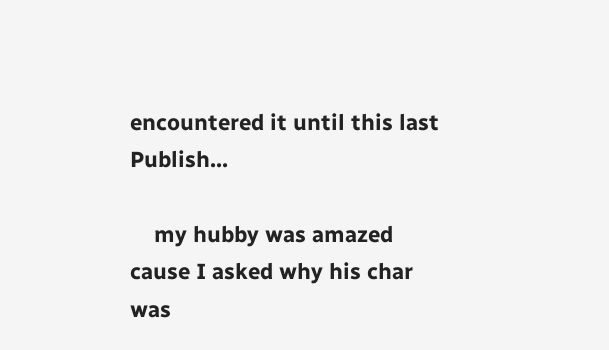encountered it until this last Publish...

    my hubby was amazed cause I asked why his char was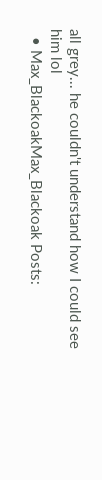all grey... he couldn't understand how I could see him lol
  • Max_BlackoakMax_Blackoak Posts: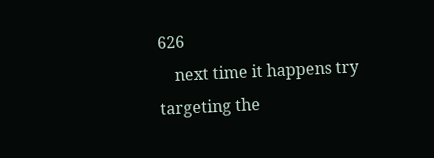626
    next time it happens try targeting the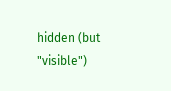hidden (but "visible")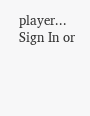player...
Sign In or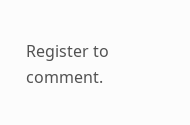Register to comment.